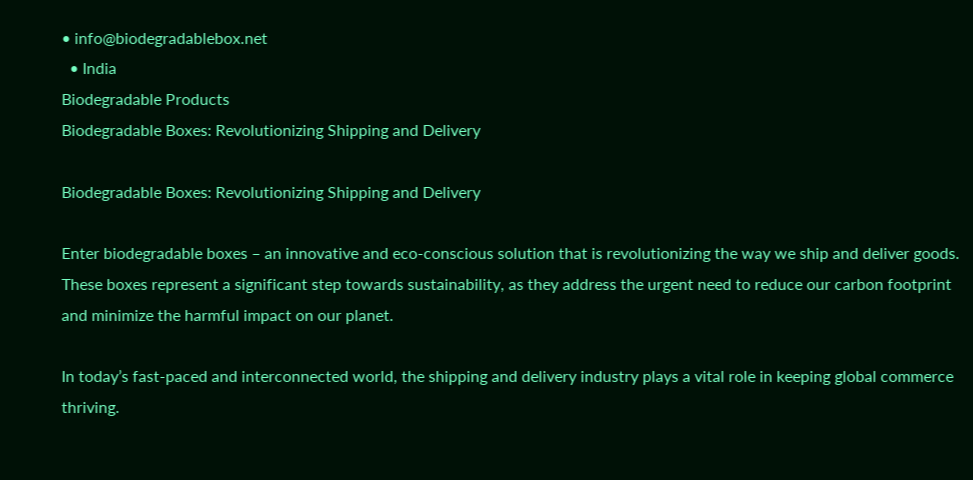• info@biodegradablebox.net
  • India
Biodegradable Products
Biodegradable Boxes: Revolutionizing Shipping and Delivery

Biodegradable Boxes: Revolutionizing Shipping and Delivery

Enter biodegradable boxes – an innovative and eco-conscious solution that is revolutionizing the way we ship and deliver goods. These boxes represent a significant step towards sustainability, as they address the urgent need to reduce our carbon footprint and minimize the harmful impact on our planet.

In today’s fast-paced and interconnected world, the shipping and delivery industry plays a vital role in keeping global commerce thriving.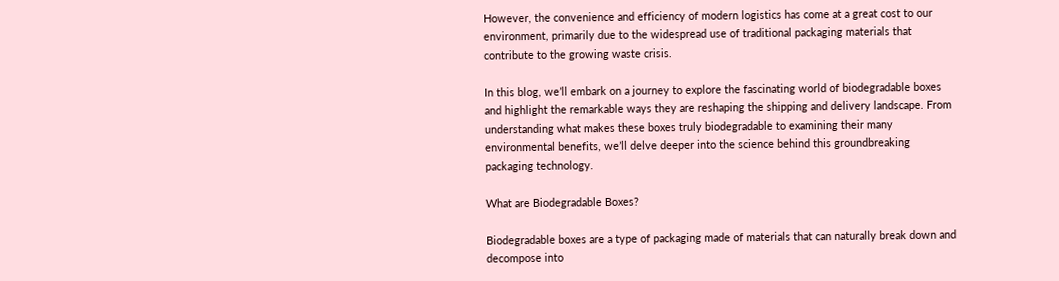However, the convenience and efficiency of modern logistics has come at a great cost to our environment, primarily due to the widespread use of traditional packaging materials that contribute to the growing waste crisis.

In this blog, we’ll embark on a journey to explore the fascinating world of biodegradable boxes and highlight the remarkable ways they are reshaping the shipping and delivery landscape. From understanding what makes these boxes truly biodegradable to examining their many environmental benefits, we’ll delve deeper into the science behind this groundbreaking packaging technology.

What are Biodegradable Boxes?

Biodegradable boxes are a type of packaging made of materials that can naturally break down and decompose into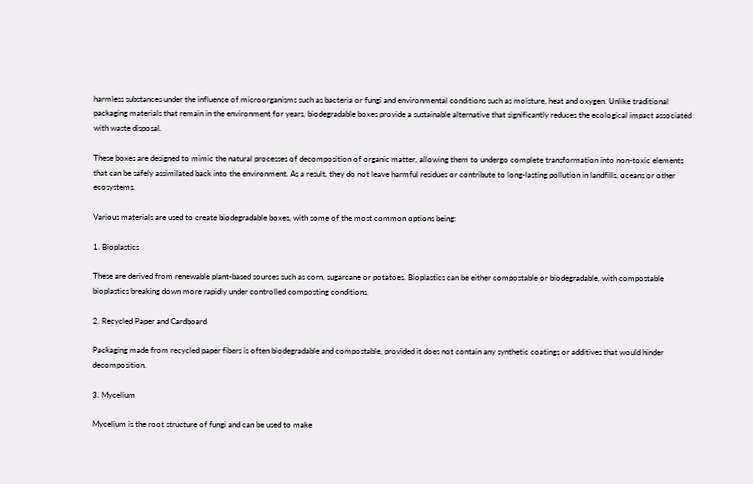harmless substances under the influence of microorganisms such as bacteria or fungi and environmental conditions such as moisture, heat and oxygen. Unlike traditional packaging materials that remain in the environment for years, biodegradable boxes provide a sustainable alternative that significantly reduces the ecological impact associated with waste disposal.

These boxes are designed to mimic the natural processes of decomposition of organic matter, allowing them to undergo complete transformation into non-toxic elements that can be safely assimilated back into the environment. As a result, they do not leave harmful residues or contribute to long-lasting pollution in landfills, oceans or other ecosystems.

Various materials are used to create biodegradable boxes, with some of the most common options being:

1. Bioplastics

These are derived from renewable plant-based sources such as corn, sugarcane or potatoes. Bioplastics can be either compostable or biodegradable, with compostable bioplastics breaking down more rapidly under controlled composting conditions.

2. Recycled Paper and Cardboard

Packaging made from recycled paper fibers is often biodegradable and compostable, provided it does not contain any synthetic coatings or additives that would hinder decomposition.

3. Mycelium

Mycelium is the root structure of fungi and can be used to make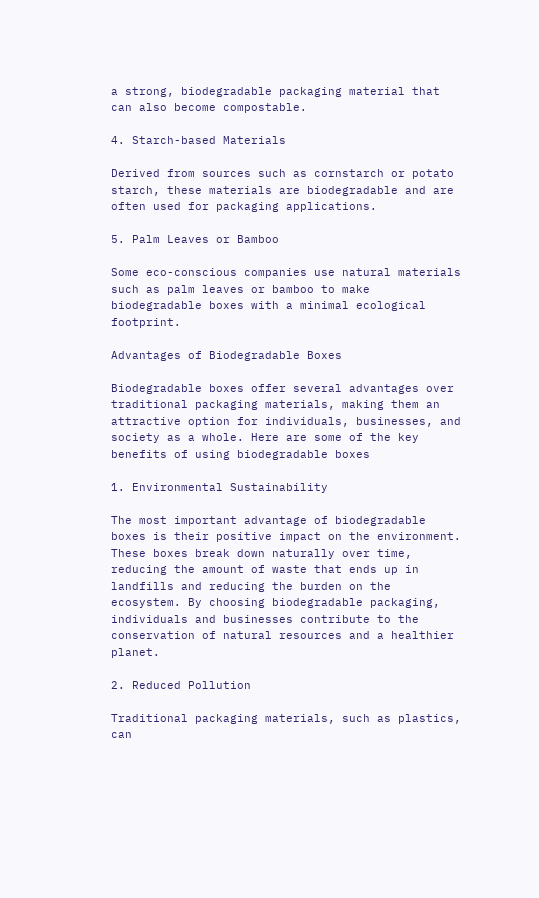a strong, biodegradable packaging material that can also become compostable.

4. Starch-based Materials

Derived from sources such as cornstarch or potato starch, these materials are biodegradable and are often used for packaging applications.

5. Palm Leaves or Bamboo

Some eco-conscious companies use natural materials such as palm leaves or bamboo to make biodegradable boxes with a minimal ecological footprint.

Advantages of Biodegradable Boxes

Biodegradable boxes offer several advantages over traditional packaging materials, making them an attractive option for individuals, businesses, and society as a whole. Here are some of the key benefits of using biodegradable boxes

1. Environmental Sustainability

The most important advantage of biodegradable boxes is their positive impact on the environment. These boxes break down naturally over time, reducing the amount of waste that ends up in landfills and reducing the burden on the ecosystem. By choosing biodegradable packaging, individuals and businesses contribute to the conservation of natural resources and a healthier planet.

2. Reduced Pollution

Traditional packaging materials, such as plastics, can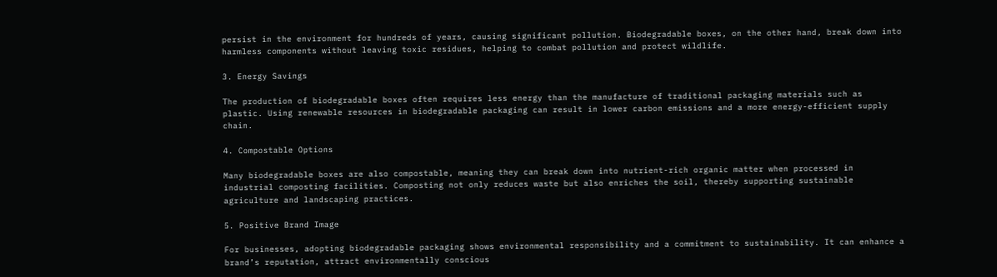persist in the environment for hundreds of years, causing significant pollution. Biodegradable boxes, on the other hand, break down into harmless components without leaving toxic residues, helping to combat pollution and protect wildlife.

3. Energy Savings

The production of biodegradable boxes often requires less energy than the manufacture of traditional packaging materials such as plastic. Using renewable resources in biodegradable packaging can result in lower carbon emissions and a more energy-efficient supply chain.

4. Compostable Options

Many biodegradable boxes are also compostable, meaning they can break down into nutrient-rich organic matter when processed in industrial composting facilities. Composting not only reduces waste but also enriches the soil, thereby supporting sustainable agriculture and landscaping practices.

5. Positive Brand Image

For businesses, adopting biodegradable packaging shows environmental responsibility and a commitment to sustainability. It can enhance a brand’s reputation, attract environmentally conscious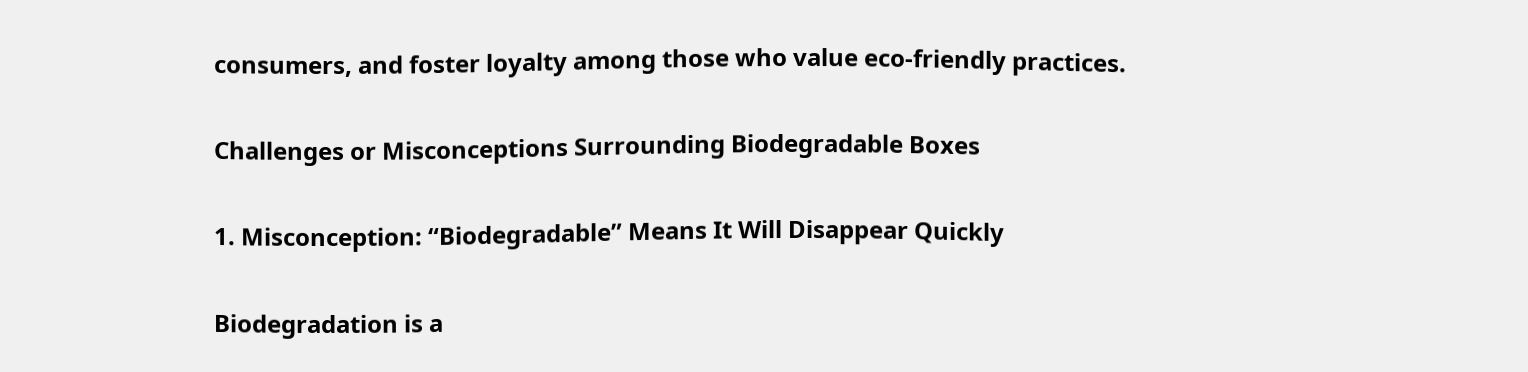consumers, and foster loyalty among those who value eco-friendly practices.

Challenges or Misconceptions Surrounding Biodegradable Boxes

1. Misconception: “Biodegradable” Means It Will Disappear Quickly

Biodegradation is a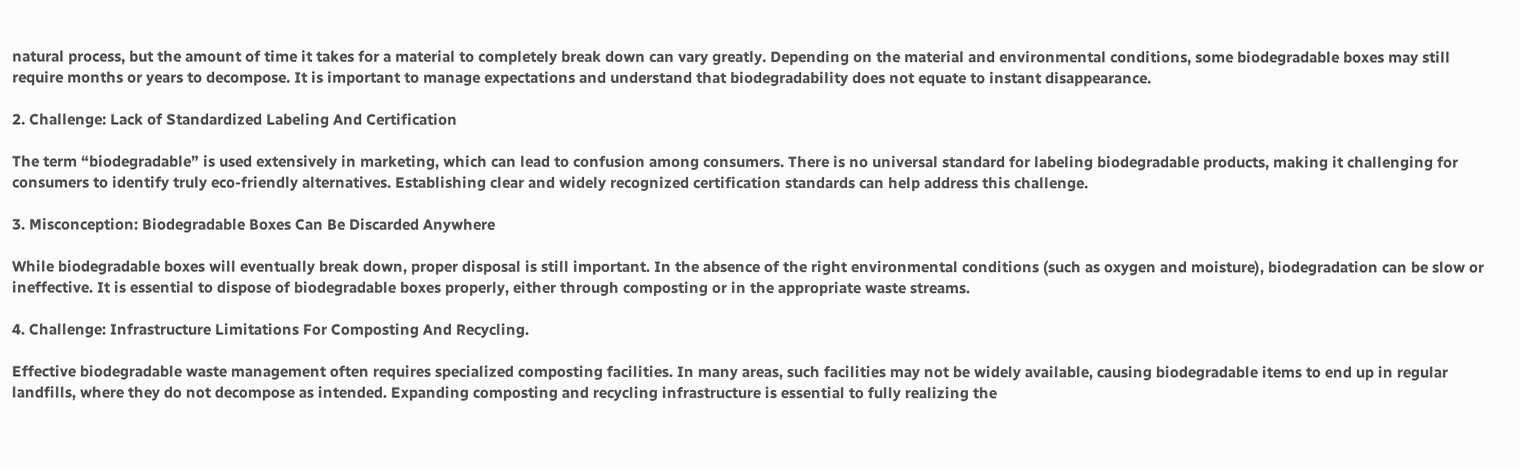natural process, but the amount of time it takes for a material to completely break down can vary greatly. Depending on the material and environmental conditions, some biodegradable boxes may still require months or years to decompose. It is important to manage expectations and understand that biodegradability does not equate to instant disappearance.

2. Challenge: Lack of Standardized Labeling And Certification

The term “biodegradable” is used extensively in marketing, which can lead to confusion among consumers. There is no universal standard for labeling biodegradable products, making it challenging for consumers to identify truly eco-friendly alternatives. Establishing clear and widely recognized certification standards can help address this challenge.

3. Misconception: Biodegradable Boxes Can Be Discarded Anywhere

While biodegradable boxes will eventually break down, proper disposal is still important. In the absence of the right environmental conditions (such as oxygen and moisture), biodegradation can be slow or ineffective. It is essential to dispose of biodegradable boxes properly, either through composting or in the appropriate waste streams.

4. Challenge: Infrastructure Limitations For Composting And Recycling.

Effective biodegradable waste management often requires specialized composting facilities. In many areas, such facilities may not be widely available, causing biodegradable items to end up in regular landfills, where they do not decompose as intended. Expanding composting and recycling infrastructure is essential to fully realizing the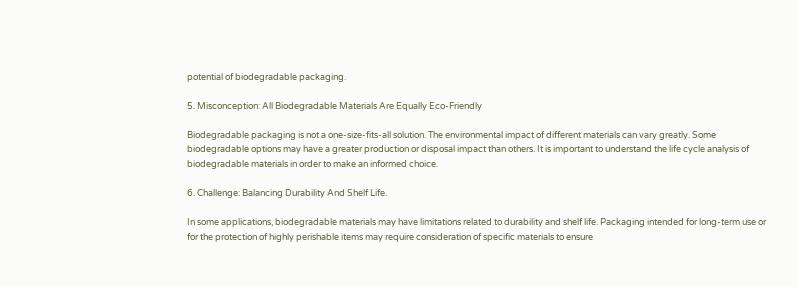potential of biodegradable packaging.

5. Misconception: All Biodegradable Materials Are Equally Eco-Friendly

Biodegradable packaging is not a one-size-fits-all solution. The environmental impact of different materials can vary greatly. Some biodegradable options may have a greater production or disposal impact than others. It is important to understand the life cycle analysis of biodegradable materials in order to make an informed choice.

6. Challenge: Balancing Durability And Shelf Life.

In some applications, biodegradable materials may have limitations related to durability and shelf life. Packaging intended for long-term use or for the protection of highly perishable items may require consideration of specific materials to ensure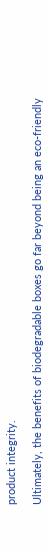product integrity.

Ultimately, the benefits of biodegradable boxes go far beyond being an eco-friendly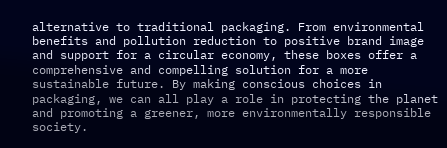alternative to traditional packaging. From environmental benefits and pollution reduction to positive brand image and support for a circular economy, these boxes offer a comprehensive and compelling solution for a more sustainable future. By making conscious choices in packaging, we can all play a role in protecting the planet and promoting a greener, more environmentally responsible society.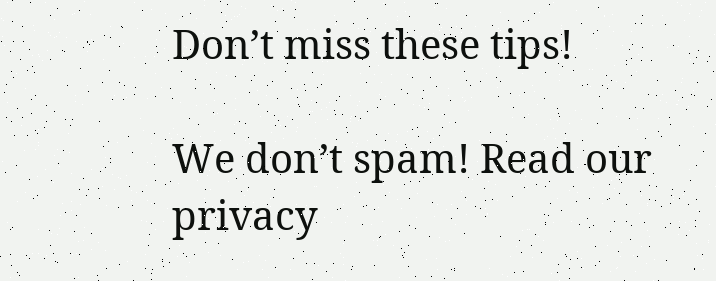Don’t miss these tips!

We don’t spam! Read our privacy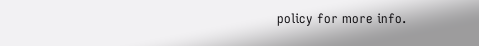policy for more info.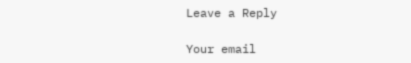Leave a Reply

Your email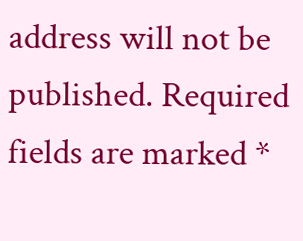address will not be published. Required fields are marked *